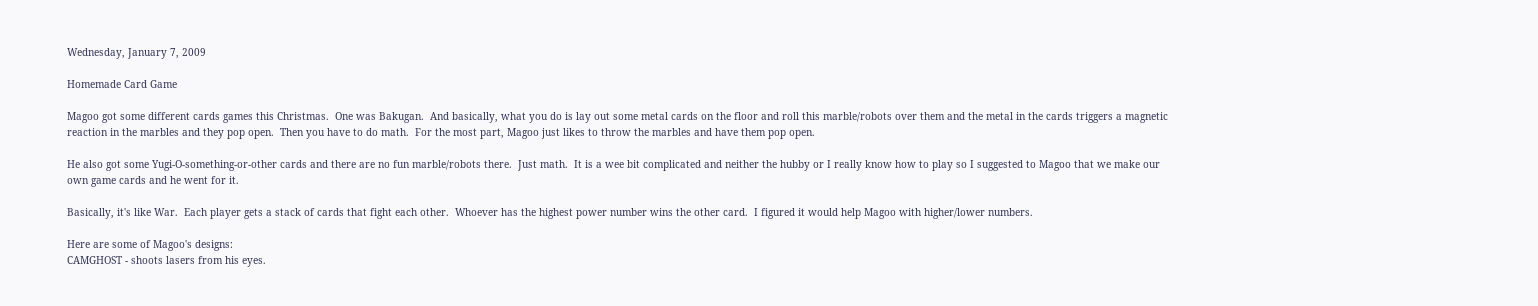Wednesday, January 7, 2009

Homemade Card Game

Magoo got some different cards games this Christmas.  One was Bakugan.  And basically, what you do is lay out some metal cards on the floor and roll this marble/robots over them and the metal in the cards triggers a magnetic reaction in the marbles and they pop open.  Then you have to do math.  For the most part, Magoo just likes to throw the marbles and have them pop open.

He also got some Yugi-O-something-or-other cards and there are no fun marble/robots there.  Just math.  It is a wee bit complicated and neither the hubby or I really know how to play so I suggested to Magoo that we make our own game cards and he went for it.

Basically, it's like War.  Each player gets a stack of cards that fight each other.  Whoever has the highest power number wins the other card.  I figured it would help Magoo with higher/lower numbers.

Here are some of Magoo's designs:
CAMGHOST - shoots lasers from his eyes.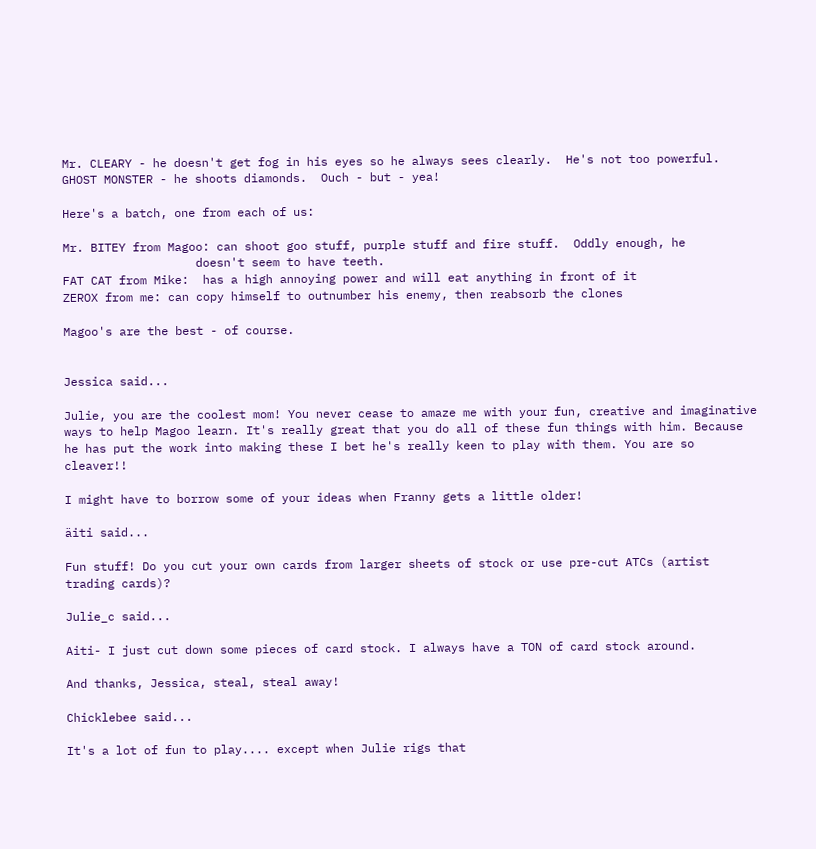Mr. CLEARY - he doesn't get fog in his eyes so he always sees clearly.  He's not too powerful.
GHOST MONSTER - he shoots diamonds.  Ouch - but - yea!

Here's a batch, one from each of us:

Mr. BITEY from Magoo: can shoot goo stuff, purple stuff and fire stuff.  Oddly enough, he
                   doesn't seem to have teeth.
FAT CAT from Mike:  has a high annoying power and will eat anything in front of it
ZEROX from me: can copy himself to outnumber his enemy, then reabsorb the clones

Magoo's are the best - of course.


Jessica said...

Julie, you are the coolest mom! You never cease to amaze me with your fun, creative and imaginative ways to help Magoo learn. It's really great that you do all of these fun things with him. Because he has put the work into making these I bet he's really keen to play with them. You are so cleaver!!

I might have to borrow some of your ideas when Franny gets a little older!

äiti said...

Fun stuff! Do you cut your own cards from larger sheets of stock or use pre-cut ATCs (artist trading cards)?

Julie_c said...

Aiti- I just cut down some pieces of card stock. I always have a TON of card stock around.

And thanks, Jessica, steal, steal away!

Chicklebee said...

It's a lot of fun to play.... except when Julie rigs that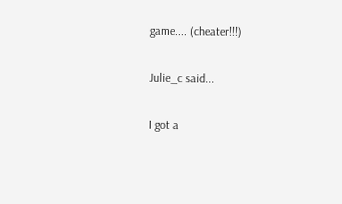game.... (cheater!!!)

Julie_c said...

I got a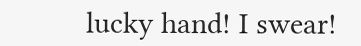lucky hand! I swear!